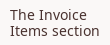The Invoice Items section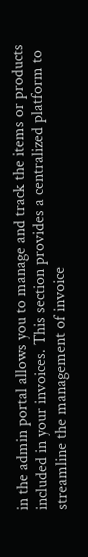in the admin portal allows you to manage and track the items or products included in your invoices. This section provides a centralized platform to streamline the management of invoice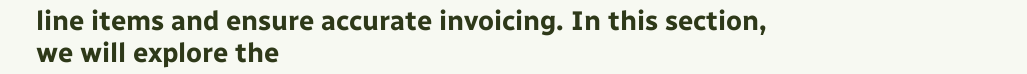line items and ensure accurate invoicing. In this section, we will explore the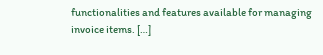functionalities and features available for managing invoice items. […]